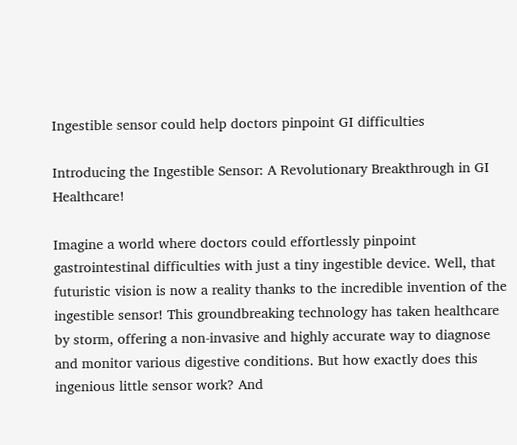Ingestible sensor could help doctors pinpoint GI difficulties

Introducing the Ingestible Sensor: A Revolutionary Breakthrough in GI Healthcare!

Imagine a world where doctors could effortlessly pinpoint gastrointestinal difficulties with just a tiny ingestible device. Well, that futuristic vision is now a reality thanks to the incredible invention of the ingestible sensor! This groundbreaking technology has taken healthcare by storm, offering a non-invasive and highly accurate way to diagnose and monitor various digestive conditions. But how exactly does this ingenious little sensor work? And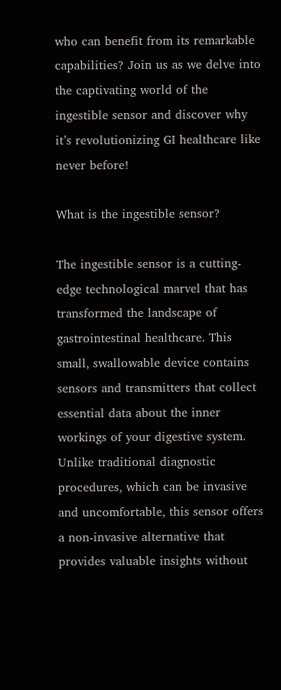who can benefit from its remarkable capabilities? Join us as we delve into the captivating world of the ingestible sensor and discover why it’s revolutionizing GI healthcare like never before!

What is the ingestible sensor?

The ingestible sensor is a cutting-edge technological marvel that has transformed the landscape of gastrointestinal healthcare. This small, swallowable device contains sensors and transmitters that collect essential data about the inner workings of your digestive system. Unlike traditional diagnostic procedures, which can be invasive and uncomfortable, this sensor offers a non-invasive alternative that provides valuable insights without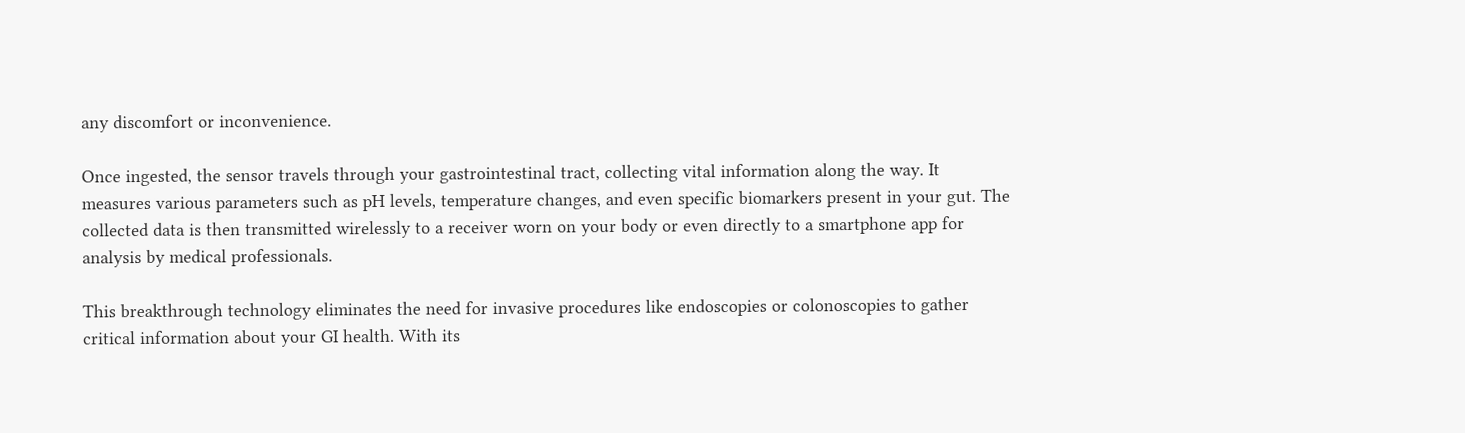any discomfort or inconvenience.

Once ingested, the sensor travels through your gastrointestinal tract, collecting vital information along the way. It measures various parameters such as pH levels, temperature changes, and even specific biomarkers present in your gut. The collected data is then transmitted wirelessly to a receiver worn on your body or even directly to a smartphone app for analysis by medical professionals.

This breakthrough technology eliminates the need for invasive procedures like endoscopies or colonoscopies to gather critical information about your GI health. With its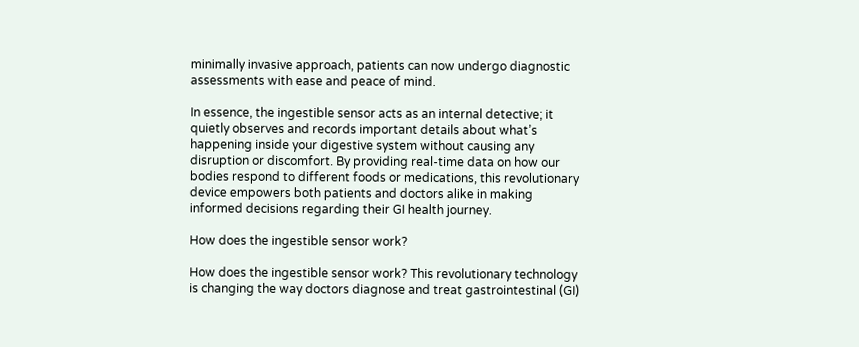minimally invasive approach, patients can now undergo diagnostic assessments with ease and peace of mind.

In essence, the ingestible sensor acts as an internal detective; it quietly observes and records important details about what’s happening inside your digestive system without causing any disruption or discomfort. By providing real-time data on how our bodies respond to different foods or medications, this revolutionary device empowers both patients and doctors alike in making informed decisions regarding their GI health journey.

How does the ingestible sensor work?

How does the ingestible sensor work? This revolutionary technology is changing the way doctors diagnose and treat gastrointestinal (GI)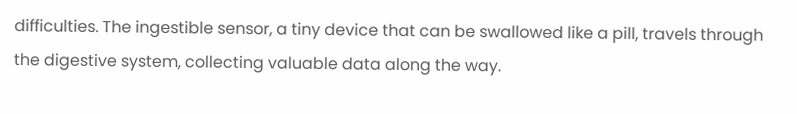difficulties. The ingestible sensor, a tiny device that can be swallowed like a pill, travels through the digestive system, collecting valuable data along the way.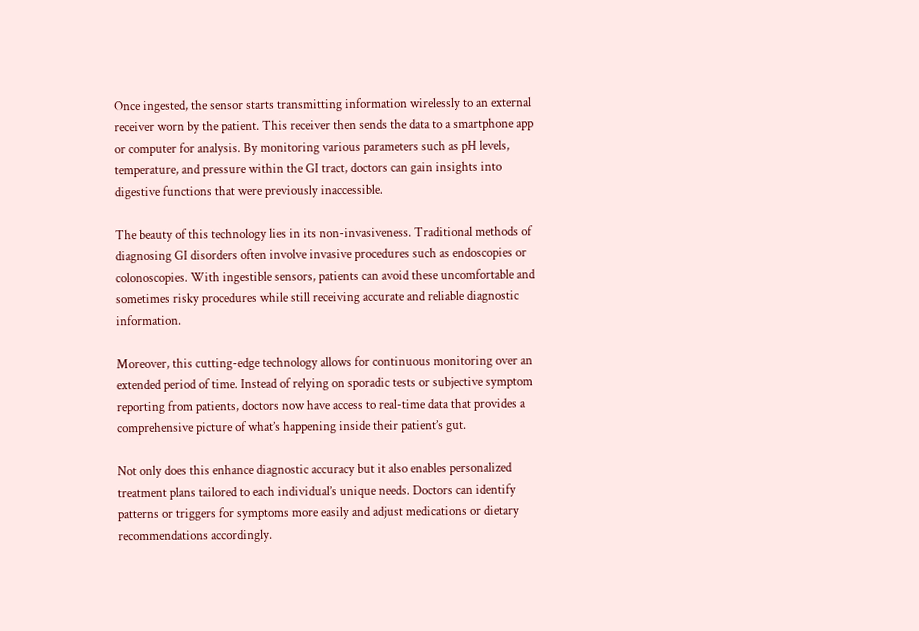Once ingested, the sensor starts transmitting information wirelessly to an external receiver worn by the patient. This receiver then sends the data to a smartphone app or computer for analysis. By monitoring various parameters such as pH levels, temperature, and pressure within the GI tract, doctors can gain insights into digestive functions that were previously inaccessible.

The beauty of this technology lies in its non-invasiveness. Traditional methods of diagnosing GI disorders often involve invasive procedures such as endoscopies or colonoscopies. With ingestible sensors, patients can avoid these uncomfortable and sometimes risky procedures while still receiving accurate and reliable diagnostic information.

Moreover, this cutting-edge technology allows for continuous monitoring over an extended period of time. Instead of relying on sporadic tests or subjective symptom reporting from patients, doctors now have access to real-time data that provides a comprehensive picture of what’s happening inside their patient’s gut.

Not only does this enhance diagnostic accuracy but it also enables personalized treatment plans tailored to each individual’s unique needs. Doctors can identify patterns or triggers for symptoms more easily and adjust medications or dietary recommendations accordingly.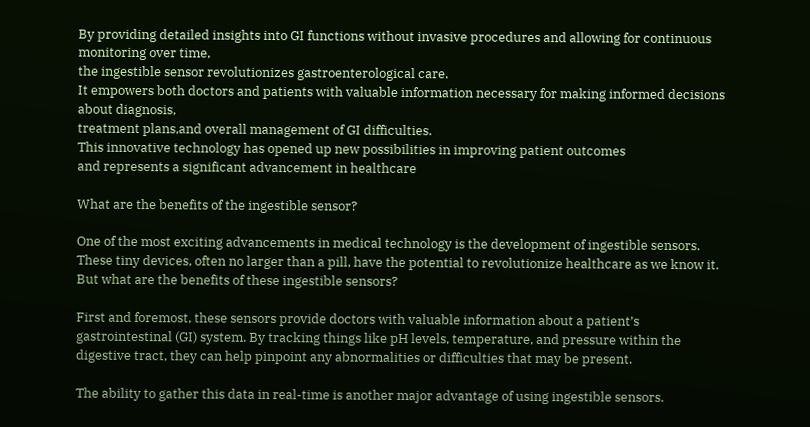By providing detailed insights into GI functions without invasive procedures and allowing for continuous monitoring over time,
the ingestible sensor revolutionizes gastroenterological care.
It empowers both doctors and patients with valuable information necessary for making informed decisions about diagnosis,
treatment plans,and overall management of GI difficulties.
This innovative technology has opened up new possibilities in improving patient outcomes
and represents a significant advancement in healthcare

What are the benefits of the ingestible sensor?

One of the most exciting advancements in medical technology is the development of ingestible sensors. These tiny devices, often no larger than a pill, have the potential to revolutionize healthcare as we know it. But what are the benefits of these ingestible sensors?

First and foremost, these sensors provide doctors with valuable information about a patient’s gastrointestinal (GI) system. By tracking things like pH levels, temperature, and pressure within the digestive tract, they can help pinpoint any abnormalities or difficulties that may be present.

The ability to gather this data in real-time is another major advantage of using ingestible sensors.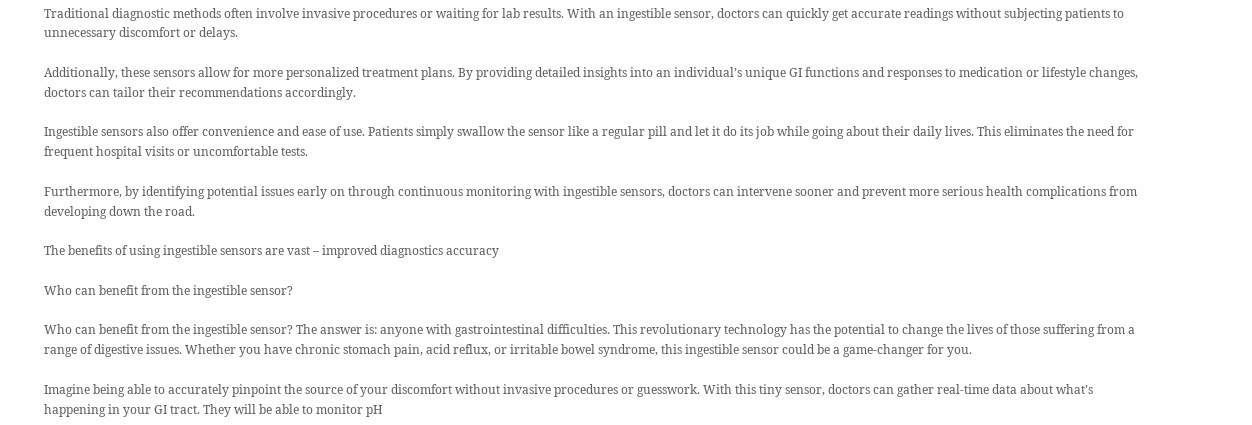Traditional diagnostic methods often involve invasive procedures or waiting for lab results. With an ingestible sensor, doctors can quickly get accurate readings without subjecting patients to unnecessary discomfort or delays.

Additionally, these sensors allow for more personalized treatment plans. By providing detailed insights into an individual’s unique GI functions and responses to medication or lifestyle changes, doctors can tailor their recommendations accordingly.

Ingestible sensors also offer convenience and ease of use. Patients simply swallow the sensor like a regular pill and let it do its job while going about their daily lives. This eliminates the need for frequent hospital visits or uncomfortable tests.

Furthermore, by identifying potential issues early on through continuous monitoring with ingestible sensors, doctors can intervene sooner and prevent more serious health complications from developing down the road.

The benefits of using ingestible sensors are vast – improved diagnostics accuracy

Who can benefit from the ingestible sensor?

Who can benefit from the ingestible sensor? The answer is: anyone with gastrointestinal difficulties. This revolutionary technology has the potential to change the lives of those suffering from a range of digestive issues. Whether you have chronic stomach pain, acid reflux, or irritable bowel syndrome, this ingestible sensor could be a game-changer for you.

Imagine being able to accurately pinpoint the source of your discomfort without invasive procedures or guesswork. With this tiny sensor, doctors can gather real-time data about what’s happening in your GI tract. They will be able to monitor pH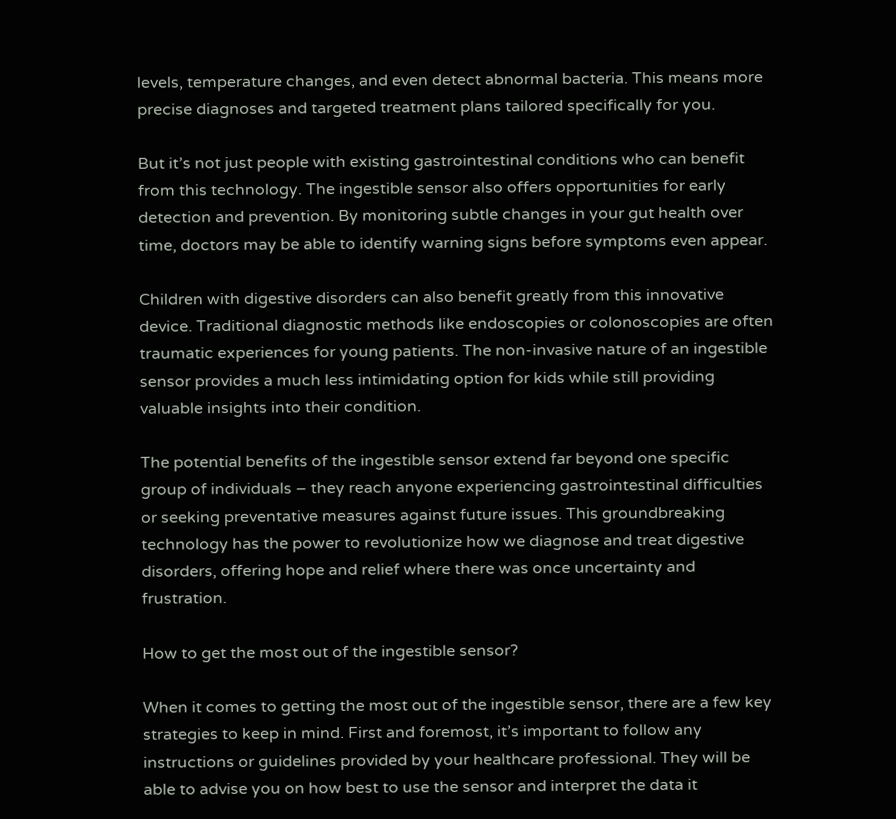levels, temperature changes, and even detect abnormal bacteria. This means more precise diagnoses and targeted treatment plans tailored specifically for you.

But it’s not just people with existing gastrointestinal conditions who can benefit from this technology. The ingestible sensor also offers opportunities for early detection and prevention. By monitoring subtle changes in your gut health over time, doctors may be able to identify warning signs before symptoms even appear.

Children with digestive disorders can also benefit greatly from this innovative device. Traditional diagnostic methods like endoscopies or colonoscopies are often traumatic experiences for young patients. The non-invasive nature of an ingestible sensor provides a much less intimidating option for kids while still providing valuable insights into their condition.

The potential benefits of the ingestible sensor extend far beyond one specific group of individuals – they reach anyone experiencing gastrointestinal difficulties or seeking preventative measures against future issues. This groundbreaking technology has the power to revolutionize how we diagnose and treat digestive disorders, offering hope and relief where there was once uncertainty and frustration.

How to get the most out of the ingestible sensor?

When it comes to getting the most out of the ingestible sensor, there are a few key strategies to keep in mind. First and foremost, it’s important to follow any instructions or guidelines provided by your healthcare professional. They will be able to advise you on how best to use the sensor and interpret the data it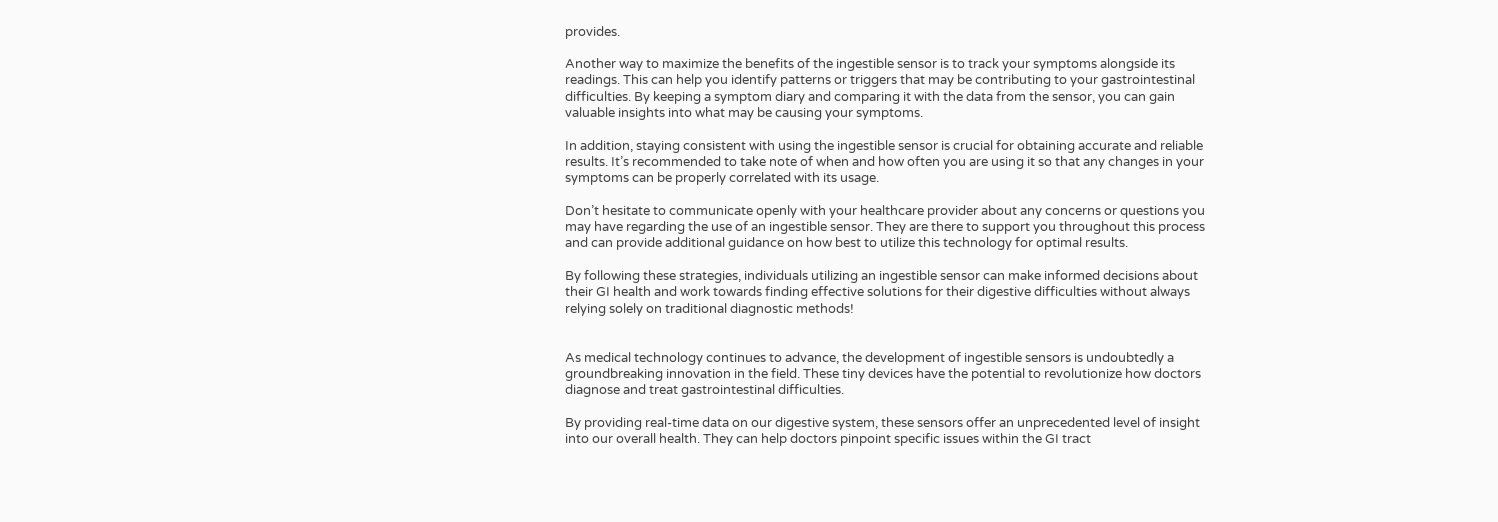provides.

Another way to maximize the benefits of the ingestible sensor is to track your symptoms alongside its readings. This can help you identify patterns or triggers that may be contributing to your gastrointestinal difficulties. By keeping a symptom diary and comparing it with the data from the sensor, you can gain valuable insights into what may be causing your symptoms.

In addition, staying consistent with using the ingestible sensor is crucial for obtaining accurate and reliable results. It’s recommended to take note of when and how often you are using it so that any changes in your symptoms can be properly correlated with its usage.

Don’t hesitate to communicate openly with your healthcare provider about any concerns or questions you may have regarding the use of an ingestible sensor. They are there to support you throughout this process and can provide additional guidance on how best to utilize this technology for optimal results.

By following these strategies, individuals utilizing an ingestible sensor can make informed decisions about their GI health and work towards finding effective solutions for their digestive difficulties without always relying solely on traditional diagnostic methods!


As medical technology continues to advance, the development of ingestible sensors is undoubtedly a groundbreaking innovation in the field. These tiny devices have the potential to revolutionize how doctors diagnose and treat gastrointestinal difficulties.

By providing real-time data on our digestive system, these sensors offer an unprecedented level of insight into our overall health. They can help doctors pinpoint specific issues within the GI tract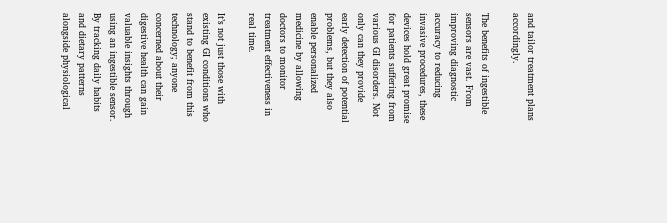and tailor treatment plans accordingly.

The benefits of ingestible sensors are vast. From improving diagnostic accuracy to reducing invasive procedures, these devices hold great promise for patients suffering from various GI disorders. Not only can they provide early detection of potential problems, but they also enable personalized medicine by allowing doctors to monitor treatment effectiveness in real time.

It’s not just those with existing GI conditions who stand to benefit from this technology; anyone concerned about their digestive health can gain valuable insights through using an ingestible sensor. By tracking daily habits and dietary patterns alongside physiological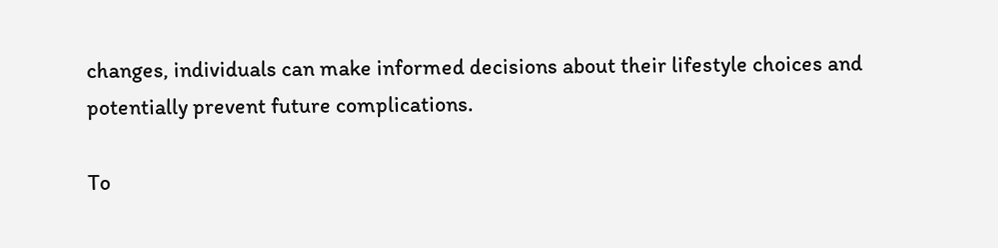changes, individuals can make informed decisions about their lifestyle choices and potentially prevent future complications.

To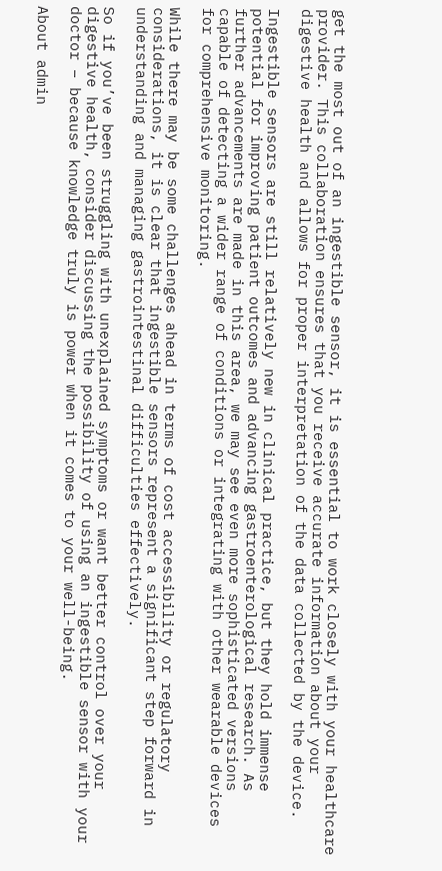get the most out of an ingestible sensor, it is essential to work closely with your healthcare provider. This collaboration ensures that you receive accurate information about your digestive health and allows for proper interpretation of the data collected by the device.

Ingestible sensors are still relatively new in clinical practice, but they hold immense potential for improving patient outcomes and advancing gastroenterological research. As further advancements are made in this area, we may see even more sophisticated versions capable of detecting a wider range of conditions or integrating with other wearable devices for comprehensive monitoring.

While there may be some challenges ahead in terms of cost accessibility or regulatory considerations, it is clear that ingestible sensors represent a significant step forward in understanding and managing gastrointestinal difficulties effectively.

So if you’ve been struggling with unexplained symptoms or want better control over your digestive health, consider discussing the possibility of using an ingestible sensor with your doctor – because knowledge truly is power when it comes to your well-being.

About admin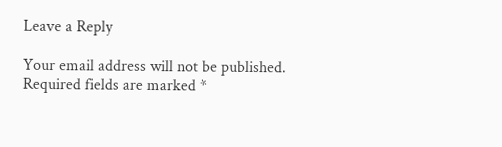Leave a Reply

Your email address will not be published. Required fields are marked *